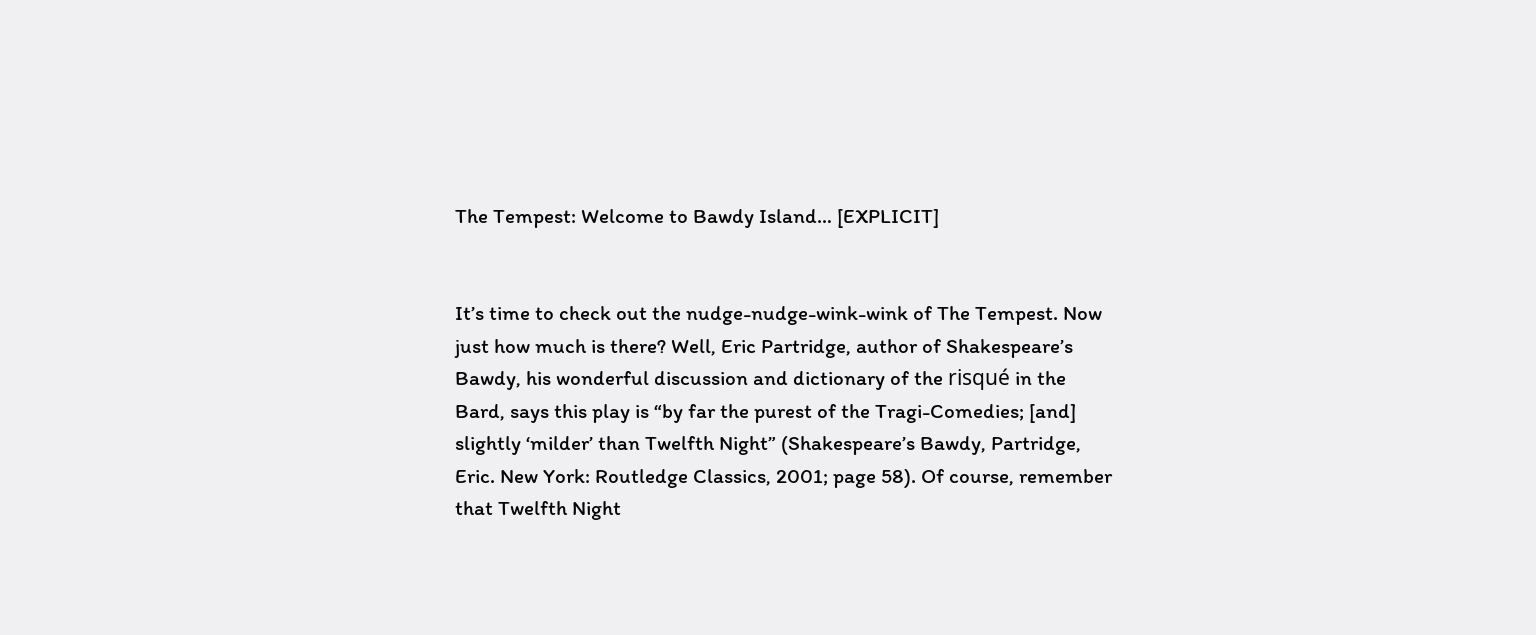The Tempest: Welcome to Bawdy Island… [EXPLICIT]


It’s time to check out the nudge-nudge-wink-wink of The Tempest. Now just how much is there? Well, Eric Partridge, author of Shakespeare’s Bawdy, his wonderful discussion and dictionary of the risqué in the Bard, says this play is “by far the purest of the Tragi-Comedies; [and] slightly ‘milder’ than Twelfth Night” (Shakespeare’s Bawdy, Partridge, Eric. New York: Routledge Classics, 2001; page 58). Of course, remember that Twelfth Night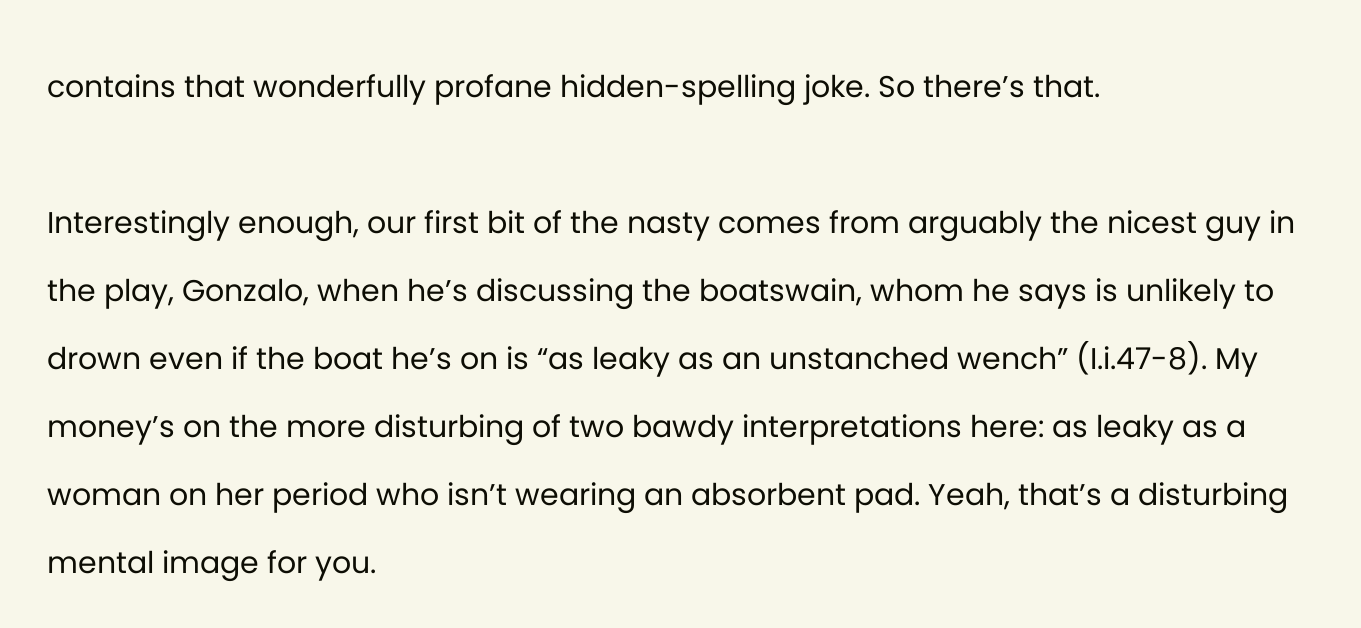contains that wonderfully profane hidden-spelling joke. So there’s that.

Interestingly enough, our first bit of the nasty comes from arguably the nicest guy in the play, Gonzalo, when he’s discussing the boatswain, whom he says is unlikely to drown even if the boat he’s on is “as leaky as an unstanched wench” (I.i.47-8). My money’s on the more disturbing of two bawdy interpretations here: as leaky as a woman on her period who isn’t wearing an absorbent pad. Yeah, that’s a disturbing mental image for you.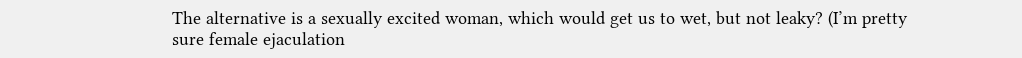The alternative is a sexually excited woman, which would get us to wet, but not leaky? (I’m pretty sure female ejaculation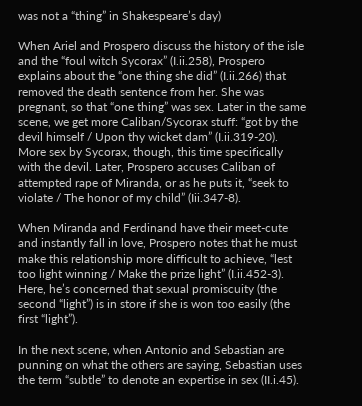was not a “thing” in Shakespeare’s day)

When Ariel and Prospero discuss the history of the isle and the “foul witch Sycorax” (I.ii.258), Prospero explains about the “one thing she did” (I.ii.266) that removed the death sentence from her. She was pregnant, so that “one thing” was sex. Later in the same scene, we get more Caliban/Sycorax stuff: “got by the devil himself / Upon thy wicket dam” (I.ii.319-20). More sex by Sycorax, though, this time specifically with the devil. Later, Prospero accuses Caliban of attempted rape of Miranda, or as he puts it, “seek to violate / The honor of my child” (Iii.347-8).

When Miranda and Ferdinand have their meet-cute and instantly fall in love, Prospero notes that he must make this relationship more difficult to achieve, “lest too light winning / Make the prize light” (I.ii.452-3). Here, he’s concerned that sexual promiscuity (the second “light”) is in store if she is won too easily (the first “light”).

In the next scene, when Antonio and Sebastian are punning on what the others are saying, Sebastian uses the term “subtle” to denote an expertise in sex (II.i.45).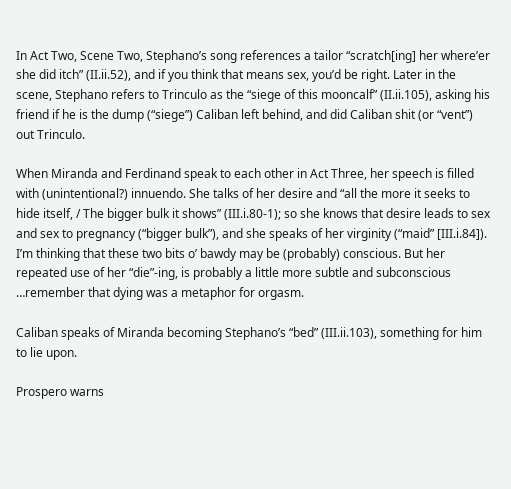In Act Two, Scene Two, Stephano’s song references a tailor “scratch[ing] her where’er she did itch” (II.ii.52), and if you think that means sex, you’d be right. Later in the scene, Stephano refers to Trinculo as the “siege of this mooncalf” (II.ii.105), asking his friend if he is the dump (“siege”) Caliban left behind, and did Caliban shit (or “vent”) out Trinculo.

When Miranda and Ferdinand speak to each other in Act Three, her speech is filled with (unintentional?) innuendo. She talks of her desire and “all the more it seeks to hide itself, / The bigger bulk it shows” (III.i.80-1); so she knows that desire leads to sex and sex to pregnancy (“bigger bulk”), and she speaks of her virginity (“maid” [III.i.84]). I’m thinking that these two bits o’ bawdy may be (probably) conscious. But her repeated use of her “die”-ing, is probably a little more subtle and subconscious …remember that dying was a metaphor for orgasm.

Caliban speaks of Miranda becoming Stephano’s “bed” (III.ii.103), something for him to lie upon.

Prospero warns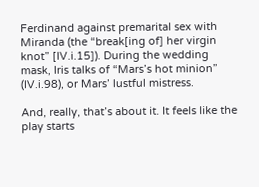Ferdinand against premarital sex with Miranda (the “break[ing of] her virgin knot” [IV.i.15]). During the wedding mask, Iris talks of “Mars’s hot minion” (IV.i.98), or Mars’ lustful mistress.

And, really, that’s about it. It feels like the play starts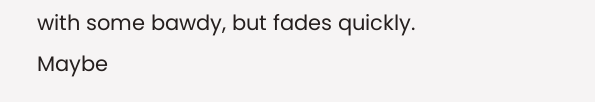with some bawdy, but fades quickly. Maybe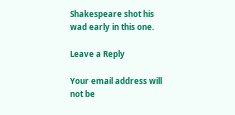Shakespeare shot his wad early in this one.

Leave a Reply

Your email address will not be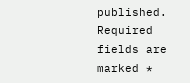published. Required fields are marked *